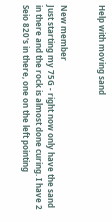Help with moving sand


New member
Just starting my 75G - right now only have the sand in there and the rock is almost done curing. I have 2 Seio 820's in there, one on the left pointing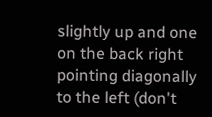slightly up and one on the back right pointing diagonally to the left (don't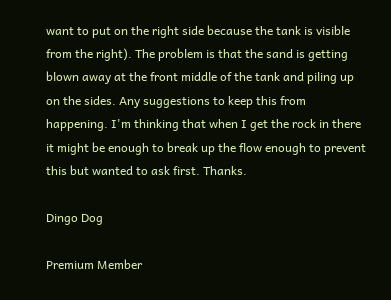want to put on the right side because the tank is visible from the right). The problem is that the sand is getting blown away at the front middle of the tank and piling up on the sides. Any suggestions to keep this from happening. I'm thinking that when I get the rock in there it might be enough to break up the flow enough to prevent this but wanted to ask first. Thanks.

Dingo Dog

Premium Member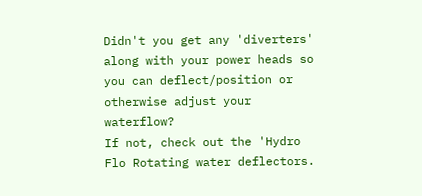Didn't you get any 'diverters' along with your power heads so you can deflect/position or otherwise adjust your waterflow?
If not, check out the 'Hydro Flo Rotating water deflectors.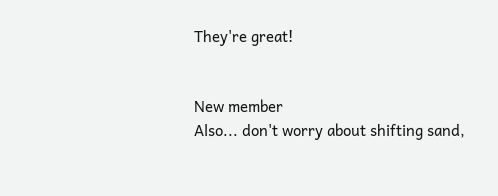They're great!


New member
Also... don't worry about shifting sand,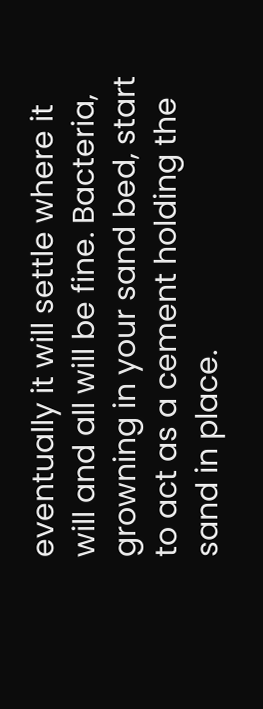eventually it will settle where it will and all will be fine. Bacteria, growning in your sand bed, start to act as a cement holding the sand in place.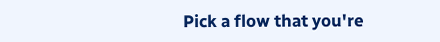Pick a flow that you're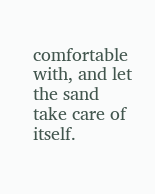comfortable with, and let the sand take care of itself.